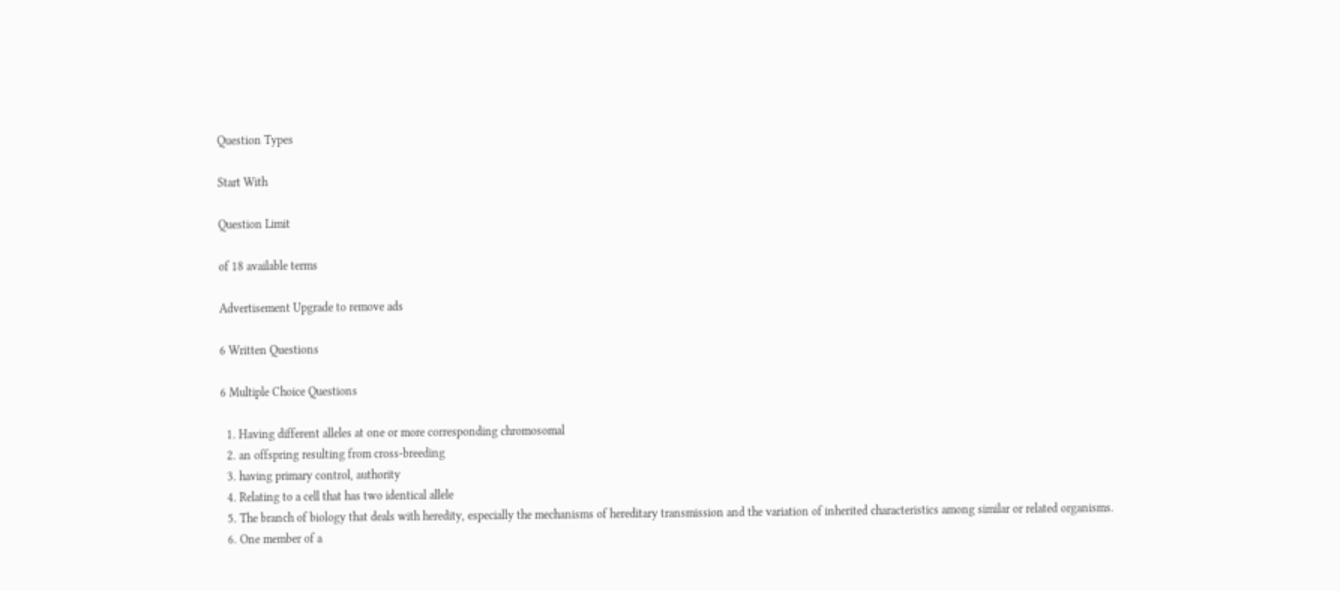Question Types

Start With

Question Limit

of 18 available terms

Advertisement Upgrade to remove ads

6 Written Questions

6 Multiple Choice Questions

  1. Having different alleles at one or more corresponding chromosomal
  2. an offspring resulting from cross-breeding
  3. having primary control, authority
  4. Relating to a cell that has two identical allele
  5. The branch of biology that deals with heredity, especially the mechanisms of hereditary transmission and the variation of inherited characteristics among similar or related organisms.
  6. One member of a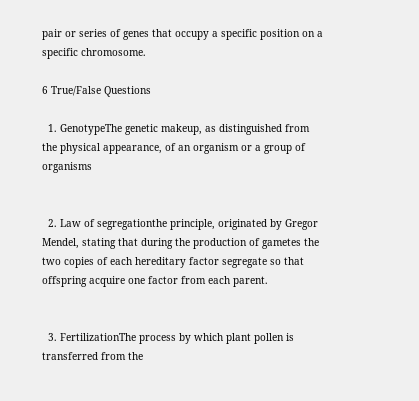pair or series of genes that occupy a specific position on a specific chromosome.

6 True/False Questions

  1. GenotypeThe genetic makeup, as distinguished from the physical appearance, of an organism or a group of organisms


  2. Law of segregationthe principle, originated by Gregor Mendel, stating that during the production of gametes the two copies of each hereditary factor segregate so that offspring acquire one factor from each parent.


  3. FertilizationThe process by which plant pollen is transferred from the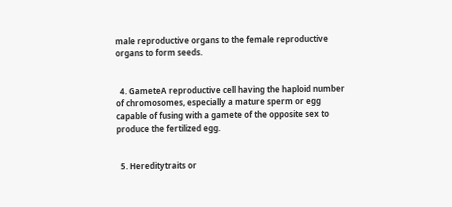male reproductive organs to the female reproductive organs to form seeds.


  4. GameteA reproductive cell having the haploid number of chromosomes, especially a mature sperm or egg capable of fusing with a gamete of the opposite sex to produce the fertilized egg.


  5. Hereditytraits or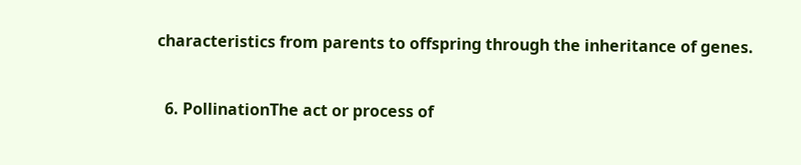characteristics from parents to offspring through the inheritance of genes.


  6. PollinationThe act or process of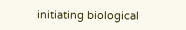initiating biological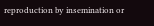reproduction by insemination or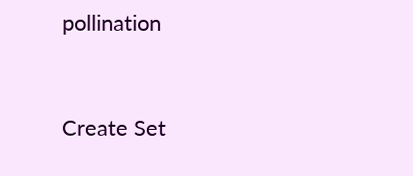pollination


Create Set